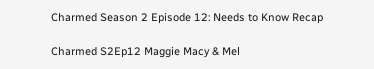Charmed Season 2 Episode 12: Needs to Know Recap

Charmed S2Ep12 Maggie Macy & Mel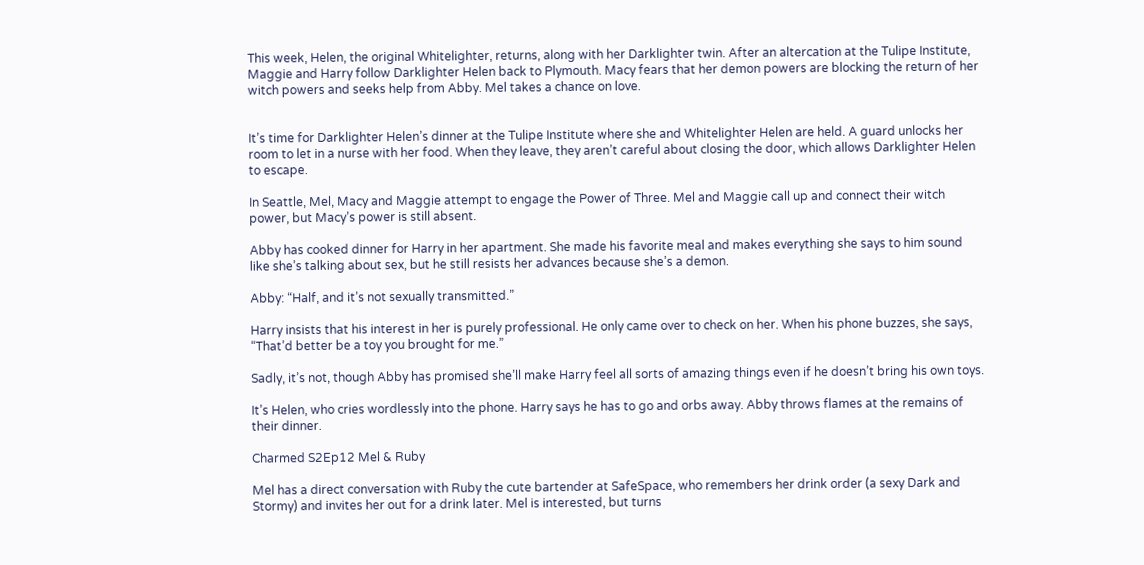This week, Helen, the original Whitelighter, returns, along with her Darklighter twin. After an altercation at the Tulipe Institute, Maggie and Harry follow Darklighter Helen back to Plymouth. Macy fears that her demon powers are blocking the return of her witch powers and seeks help from Abby. Mel takes a chance on love.


It’s time for Darklighter Helen’s dinner at the Tulipe Institute where she and Whitelighter Helen are held. A guard unlocks her room to let in a nurse with her food. When they leave, they aren’t careful about closing the door, which allows Darklighter Helen to escape.

In Seattle, Mel, Macy and Maggie attempt to engage the Power of Three. Mel and Maggie call up and connect their witch power, but Macy’s power is still absent.

Abby has cooked dinner for Harry in her apartment. She made his favorite meal and makes everything she says to him sound like she’s talking about sex, but he still resists her advances because she’s a demon.

Abby: “Half, and it’s not sexually transmitted.”

Harry insists that his interest in her is purely professional. He only came over to check on her. When his phone buzzes, she says, “That’d better be a toy you brought for me.”

Sadly, it’s not, though Abby has promised she’ll make Harry feel all sorts of amazing things even if he doesn’t bring his own toys.

It’s Helen, who cries wordlessly into the phone. Harry says he has to go and orbs away. Abby throws flames at the remains of their dinner.

Charmed S2Ep12 Mel & Ruby

Mel has a direct conversation with Ruby the cute bartender at SafeSpace, who remembers her drink order (a sexy Dark and Stormy) and invites her out for a drink later. Mel is interested, but turns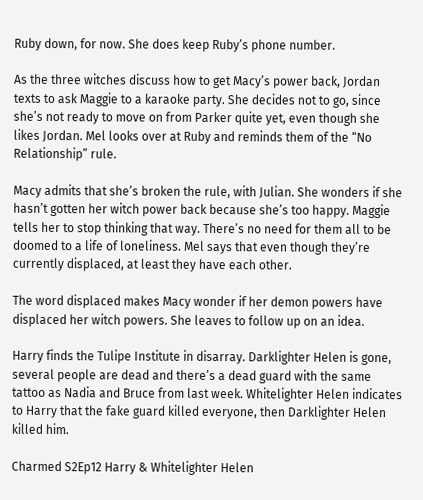Ruby down, for now. She does keep Ruby’s phone number.

As the three witches discuss how to get Macy’s power back, Jordan texts to ask Maggie to a karaoke party. She decides not to go, since she’s not ready to move on from Parker quite yet, even though she likes Jordan. Mel looks over at Ruby and reminds them of the “No Relationship” rule.

Macy admits that she’s broken the rule, with Julian. She wonders if she hasn’t gotten her witch power back because she’s too happy. Maggie tells her to stop thinking that way. There’s no need for them all to be doomed to a life of loneliness. Mel says that even though they’re currently displaced, at least they have each other.

The word displaced makes Macy wonder if her demon powers have displaced her witch powers. She leaves to follow up on an idea.

Harry finds the Tulipe Institute in disarray. Darklighter Helen is gone, several people are dead and there’s a dead guard with the same tattoo as Nadia and Bruce from last week. Whitelighter Helen indicates to Harry that the fake guard killed everyone, then Darklighter Helen killed him.

Charmed S2Ep12 Harry & Whitelighter Helen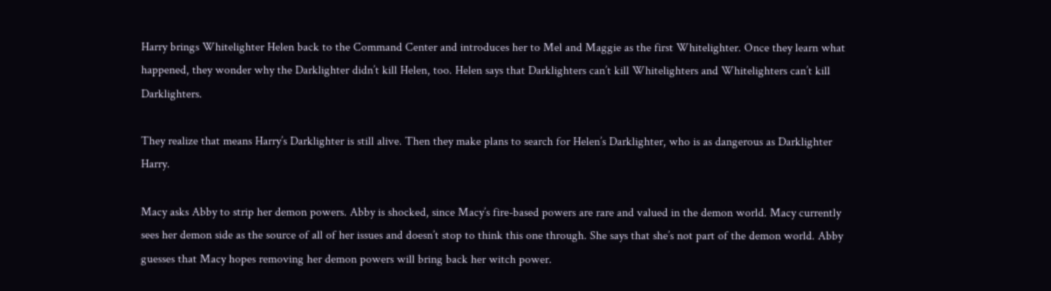Harry brings Whitelighter Helen back to the Command Center and introduces her to Mel and Maggie as the first Whitelighter. Once they learn what happened, they wonder why the Darklighter didn’t kill Helen, too. Helen says that Darklighters can’t kill Whitelighters and Whitelighters can’t kill Darklighters.

They realize that means Harry’s Darklighter is still alive. Then they make plans to search for Helen’s Darklighter, who is as dangerous as Darklighter Harry.

Macy asks Abby to strip her demon powers. Abby is shocked, since Macy’s fire-based powers are rare and valued in the demon world. Macy currently sees her demon side as the source of all of her issues and doesn’t stop to think this one through. She says that she’s not part of the demon world. Abby guesses that Macy hopes removing her demon powers will bring back her witch power.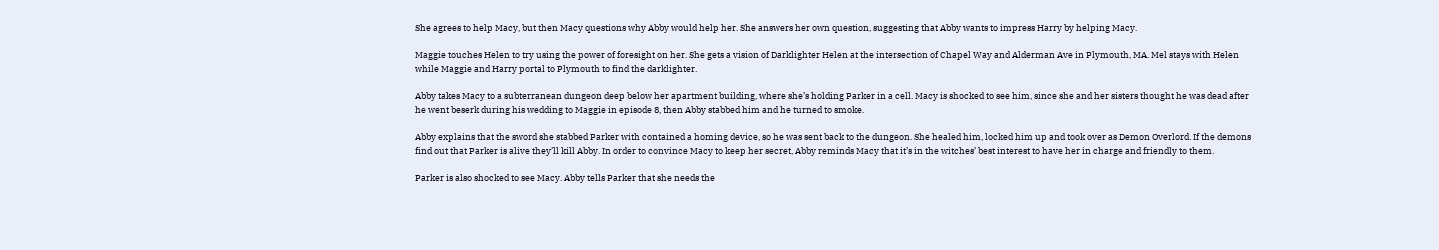She agrees to help Macy, but then Macy questions why Abby would help her. She answers her own question, suggesting that Abby wants to impress Harry by helping Macy.

Maggie touches Helen to try using the power of foresight on her. She gets a vision of Darklighter Helen at the intersection of Chapel Way and Alderman Ave in Plymouth, MA. Mel stays with Helen while Maggie and Harry portal to Plymouth to find the darklighter.

Abby takes Macy to a subterranean dungeon deep below her apartment building, where she’s holding Parker in a cell. Macy is shocked to see him, since she and her sisters thought he was dead after he went beserk during his wedding to Maggie in episode 8, then Abby stabbed him and he turned to smoke.

Abby explains that the sword she stabbed Parker with contained a homing device, so he was sent back to the dungeon. She healed him, locked him up and took over as Demon Overlord. If the demons find out that Parker is alive they’ll kill Abby. In order to convince Macy to keep her secret, Abby reminds Macy that it’s in the witches’ best interest to have her in charge and friendly to them.

Parker is also shocked to see Macy. Abby tells Parker that she needs the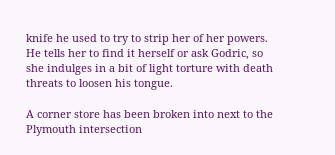knife he used to try to strip her of her powers. He tells her to find it herself or ask Godric, so she indulges in a bit of light torture with death threats to loosen his tongue.

A corner store has been broken into next to the Plymouth intersection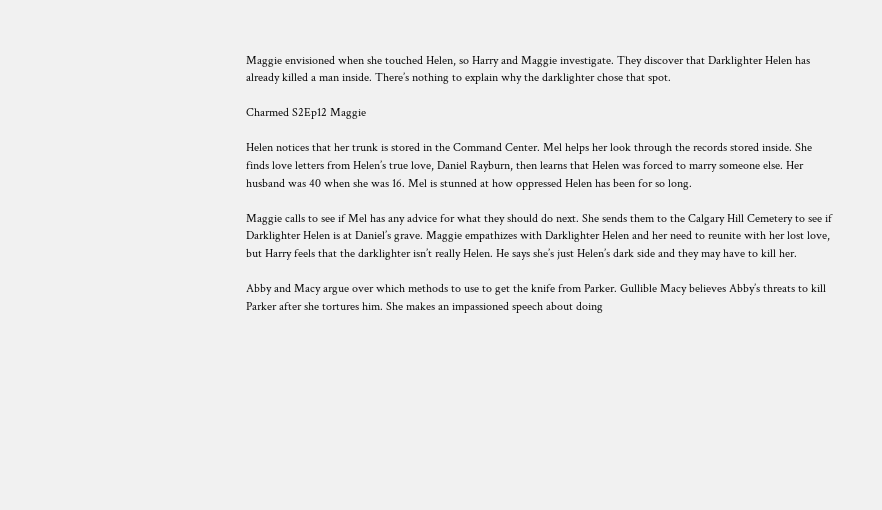Maggie envisioned when she touched Helen, so Harry and Maggie investigate. They discover that Darklighter Helen has already killed a man inside. There’s nothing to explain why the darklighter chose that spot.

Charmed S2Ep12 Maggie

Helen notices that her trunk is stored in the Command Center. Mel helps her look through the records stored inside. She finds love letters from Helen’s true love, Daniel Rayburn, then learns that Helen was forced to marry someone else. Her husband was 40 when she was 16. Mel is stunned at how oppressed Helen has been for so long.

Maggie calls to see if Mel has any advice for what they should do next. She sends them to the Calgary Hill Cemetery to see if Darklighter Helen is at Daniel’s grave. Maggie empathizes with Darklighter Helen and her need to reunite with her lost love, but Harry feels that the darklighter isn’t really Helen. He says she’s just Helen’s dark side and they may have to kill her.

Abby and Macy argue over which methods to use to get the knife from Parker. Gullible Macy believes Abby’s threats to kill Parker after she tortures him. She makes an impassioned speech about doing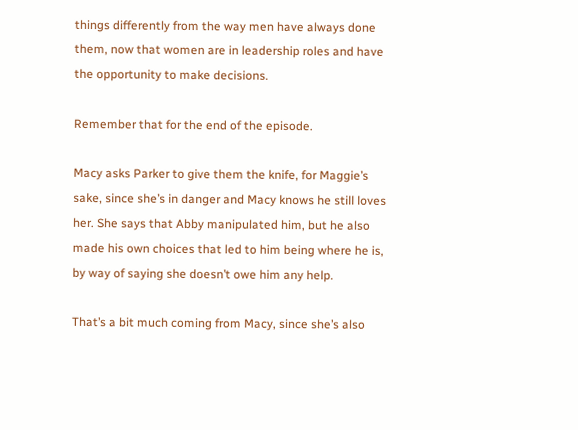things differently from the way men have always done them, now that women are in leadership roles and have the opportunity to make decisions.

Remember that for the end of the episode.

Macy asks Parker to give them the knife, for Maggie’s sake, since she’s in danger and Macy knows he still loves her. She says that Abby manipulated him, but he also made his own choices that led to him being where he is, by way of saying she doesn’t owe him any help.

That’s a bit much coming from Macy, since she’s also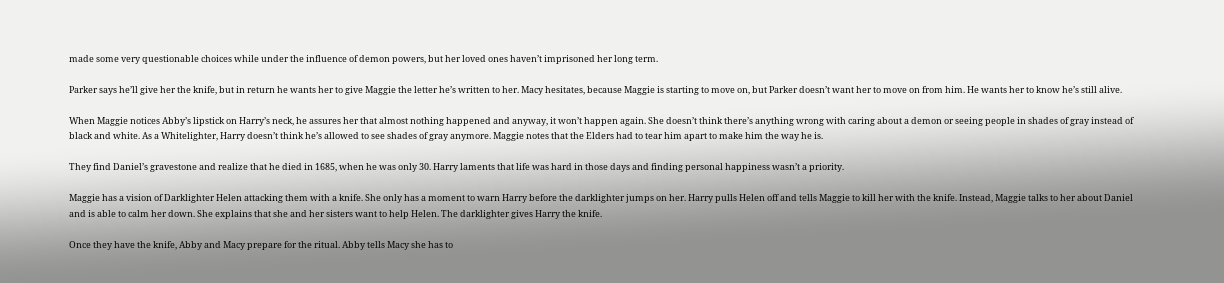made some very questionable choices while under the influence of demon powers, but her loved ones haven’t imprisoned her long term.

Parker says he’ll give her the knife, but in return he wants her to give Maggie the letter he’s written to her. Macy hesitates, because Maggie is starting to move on, but Parker doesn’t want her to move on from him. He wants her to know he’s still alive.

When Maggie notices Abby’s lipstick on Harry’s neck, he assures her that almost nothing happened and anyway, it won’t happen again. She doesn’t think there’s anything wrong with caring about a demon or seeing people in shades of gray instead of black and white. As a Whitelighter, Harry doesn’t think he’s allowed to see shades of gray anymore. Maggie notes that the Elders had to tear him apart to make him the way he is.

They find Daniel’s gravestone and realize that he died in 1685, when he was only 30. Harry laments that life was hard in those days and finding personal happiness wasn’t a priority.

Maggie has a vision of Darklighter Helen attacking them with a knife. She only has a moment to warn Harry before the darklighter jumps on her. Harry pulls Helen off and tells Maggie to kill her with the knife. Instead, Maggie talks to her about Daniel and is able to calm her down. She explains that she and her sisters want to help Helen. The darklighter gives Harry the knife.

Once they have the knife, Abby and Macy prepare for the ritual. Abby tells Macy she has to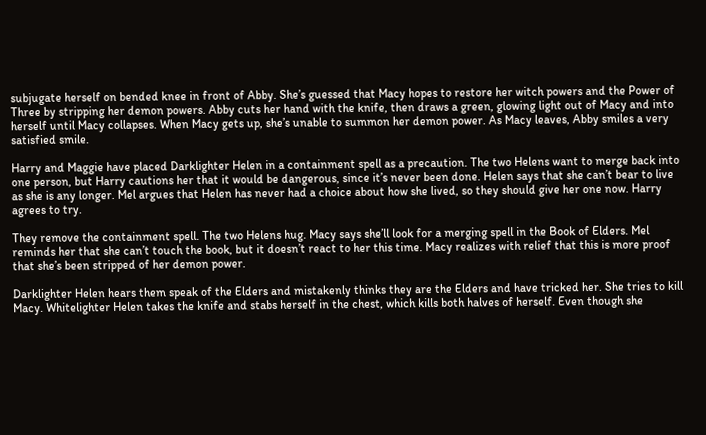subjugate herself on bended knee in front of Abby. She’s guessed that Macy hopes to restore her witch powers and the Power of Three by stripping her demon powers. Abby cuts her hand with the knife, then draws a green, glowing light out of Macy and into herself until Macy collapses. When Macy gets up, she’s unable to summon her demon power. As Macy leaves, Abby smiles a very satisfied smile.

Harry and Maggie have placed Darklighter Helen in a containment spell as a precaution. The two Helens want to merge back into one person, but Harry cautions her that it would be dangerous, since it’s never been done. Helen says that she can’t bear to live as she is any longer. Mel argues that Helen has never had a choice about how she lived, so they should give her one now. Harry agrees to try.

They remove the containment spell. The two Helens hug. Macy says she’ll look for a merging spell in the Book of Elders. Mel reminds her that she can’t touch the book, but it doesn’t react to her this time. Macy realizes with relief that this is more proof that she’s been stripped of her demon power.

Darklighter Helen hears them speak of the Elders and mistakenly thinks they are the Elders and have tricked her. She tries to kill Macy. Whitelighter Helen takes the knife and stabs herself in the chest, which kills both halves of herself. Even though she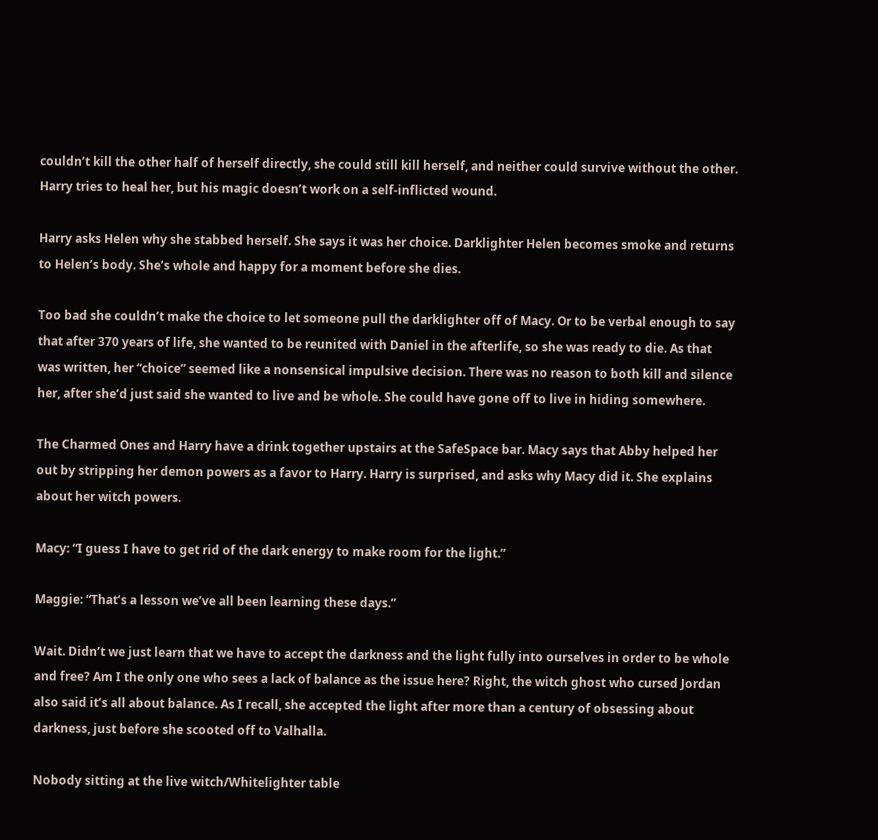couldn’t kill the other half of herself directly, she could still kill herself, and neither could survive without the other. Harry tries to heal her, but his magic doesn’t work on a self-inflicted wound.

Harry asks Helen why she stabbed herself. She says it was her choice. Darklighter Helen becomes smoke and returns to Helen’s body. She’s whole and happy for a moment before she dies.

Too bad she couldn’t make the choice to let someone pull the darklighter off of Macy. Or to be verbal enough to say that after 370 years of life, she wanted to be reunited with Daniel in the afterlife, so she was ready to die. As that was written, her “choice” seemed like a nonsensical impulsive decision. There was no reason to both kill and silence her, after she’d just said she wanted to live and be whole. She could have gone off to live in hiding somewhere.

The Charmed Ones and Harry have a drink together upstairs at the SafeSpace bar. Macy says that Abby helped her out by stripping her demon powers as a favor to Harry. Harry is surprised, and asks why Macy did it. She explains about her witch powers.

Macy: “I guess I have to get rid of the dark energy to make room for the light.”

Maggie: “That’s a lesson we’ve all been learning these days.”

Wait. Didn’t we just learn that we have to accept the darkness and the light fully into ourselves in order to be whole and free? Am I the only one who sees a lack of balance as the issue here? Right, the witch ghost who cursed Jordan also said it’s all about balance. As I recall, she accepted the light after more than a century of obsessing about darkness, just before she scooted off to Valhalla.

Nobody sitting at the live witch/Whitelighter table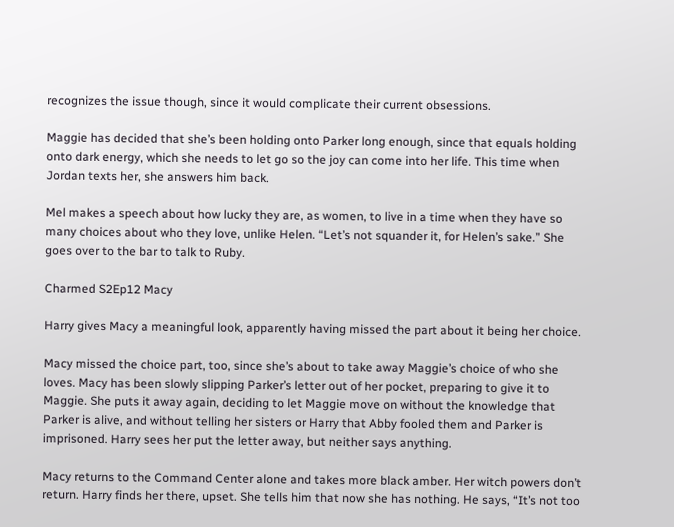recognizes the issue though, since it would complicate their current obsessions.

Maggie has decided that she’s been holding onto Parker long enough, since that equals holding onto dark energy, which she needs to let go so the joy can come into her life. This time when Jordan texts her, she answers him back.

Mel makes a speech about how lucky they are, as women, to live in a time when they have so many choices about who they love, unlike Helen. “Let’s not squander it, for Helen’s sake.” She goes over to the bar to talk to Ruby.

Charmed S2Ep12 Macy

Harry gives Macy a meaningful look, apparently having missed the part about it being her choice.

Macy missed the choice part, too, since she’s about to take away Maggie’s choice of who she loves. Macy has been slowly slipping Parker’s letter out of her pocket, preparing to give it to Maggie. She puts it away again, deciding to let Maggie move on without the knowledge that Parker is alive, and without telling her sisters or Harry that Abby fooled them and Parker is imprisoned. Harry sees her put the letter away, but neither says anything.

Macy returns to the Command Center alone and takes more black amber. Her witch powers don’t return. Harry finds her there, upset. She tells him that now she has nothing. He says, “It’s not too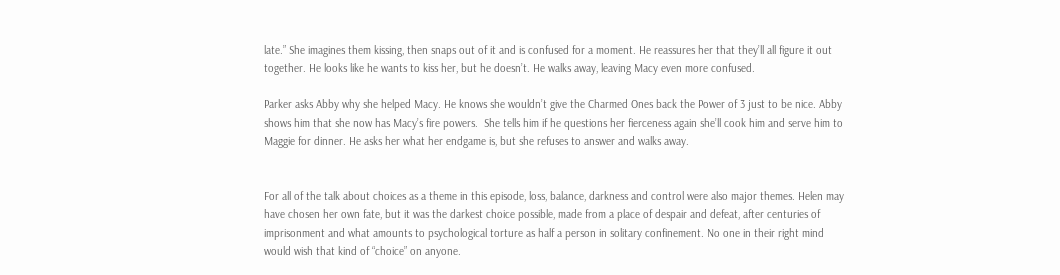late.” She imagines them kissing, then snaps out of it and is confused for a moment. He reassures her that they’ll all figure it out together. He looks like he wants to kiss her, but he doesn’t. He walks away, leaving Macy even more confused.

Parker asks Abby why she helped Macy. He knows she wouldn’t give the Charmed Ones back the Power of 3 just to be nice. Abby shows him that she now has Macy’s fire powers.  She tells him if he questions her fierceness again she’ll cook him and serve him to Maggie for dinner. He asks her what her endgame is, but she refuses to answer and walks away.


For all of the talk about choices as a theme in this episode, loss, balance, darkness and control were also major themes. Helen may have chosen her own fate, but it was the darkest choice possible, made from a place of despair and defeat, after centuries of imprisonment and what amounts to psychological torture as half a person in solitary confinement. No one in their right mind would wish that kind of “choice” on anyone.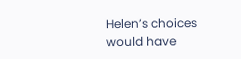Helen’s choices would have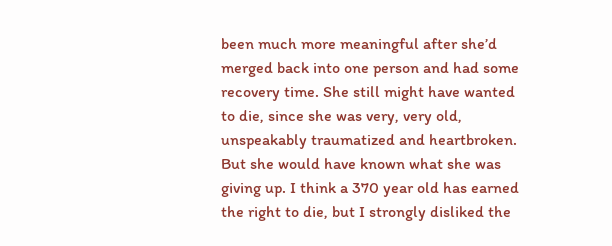been much more meaningful after she’d merged back into one person and had some recovery time. She still might have wanted to die, since she was very, very old, unspeakably traumatized and heartbroken. But she would have known what she was giving up. I think a 370 year old has earned the right to die, but I strongly disliked the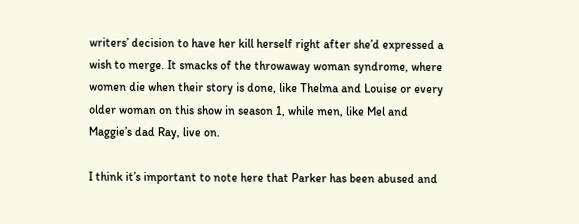writers’ decision to have her kill herself right after she’d expressed a wish to merge. It smacks of the throwaway woman syndrome, where women die when their story is done, like Thelma and Louise or every older woman on this show in season 1, while men, like Mel and Maggie’s dad Ray, live on.

I think it’s important to note here that Parker has been abused and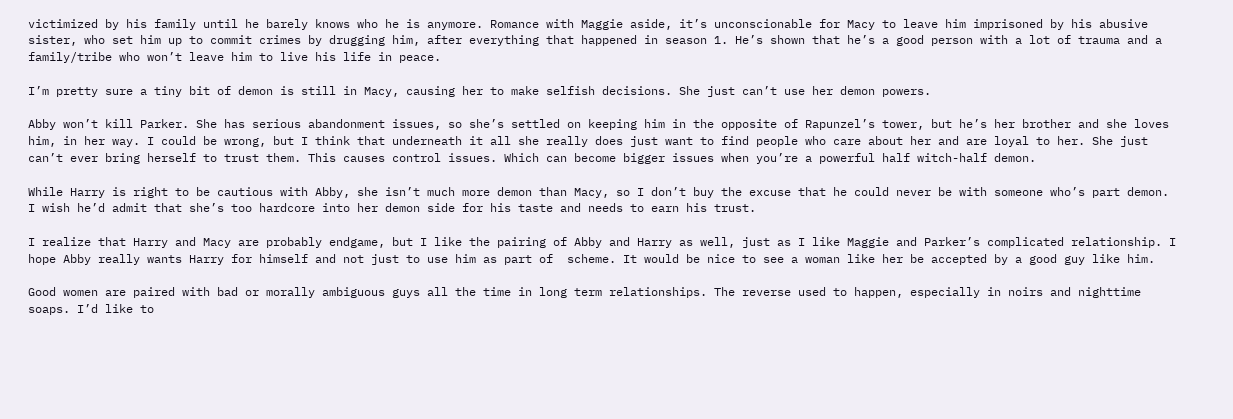victimized by his family until he barely knows who he is anymore. Romance with Maggie aside, it’s unconscionable for Macy to leave him imprisoned by his abusive sister, who set him up to commit crimes by drugging him, after everything that happened in season 1. He’s shown that he’s a good person with a lot of trauma and a family/tribe who won’t leave him to live his life in peace.

I’m pretty sure a tiny bit of demon is still in Macy, causing her to make selfish decisions. She just can’t use her demon powers.

Abby won’t kill Parker. She has serious abandonment issues, so she’s settled on keeping him in the opposite of Rapunzel’s tower, but he’s her brother and she loves him, in her way. I could be wrong, but I think that underneath it all she really does just want to find people who care about her and are loyal to her. She just can’t ever bring herself to trust them. This causes control issues. Which can become bigger issues when you’re a powerful half witch-half demon.

While Harry is right to be cautious with Abby, she isn’t much more demon than Macy, so I don’t buy the excuse that he could never be with someone who’s part demon. I wish he’d admit that she’s too hardcore into her demon side for his taste and needs to earn his trust.

I realize that Harry and Macy are probably endgame, but I like the pairing of Abby and Harry as well, just as I like Maggie and Parker’s complicated relationship. I hope Abby really wants Harry for himself and not just to use him as part of  scheme. It would be nice to see a woman like her be accepted by a good guy like him.

Good women are paired with bad or morally ambiguous guys all the time in long term relationships. The reverse used to happen, especially in noirs and nighttime soaps. I’d like to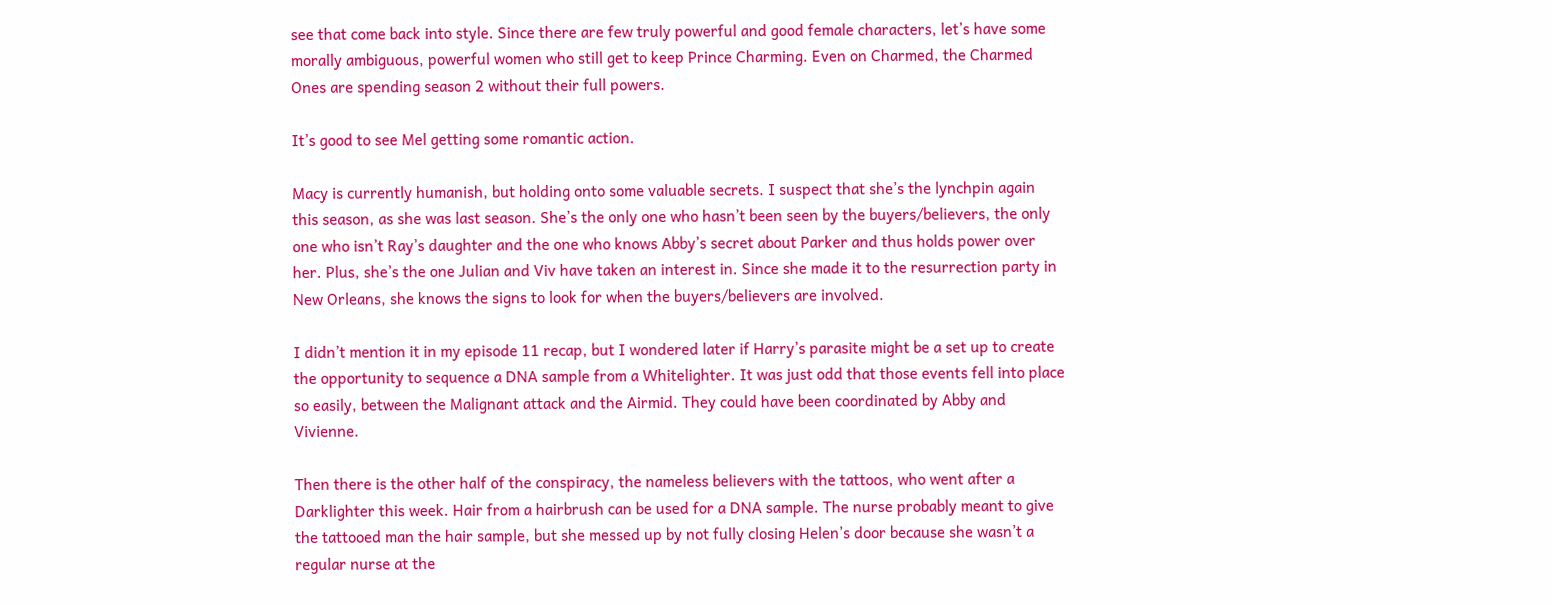see that come back into style. Since there are few truly powerful and good female characters, let’s have some morally ambiguous, powerful women who still get to keep Prince Charming. Even on Charmed, the Charmed Ones are spending season 2 without their full powers.

It’s good to see Mel getting some romantic action.

Macy is currently humanish, but holding onto some valuable secrets. I suspect that she’s the lynchpin again this season, as she was last season. She’s the only one who hasn’t been seen by the buyers/believers, the only one who isn’t Ray’s daughter and the one who knows Abby’s secret about Parker and thus holds power over her. Plus, she’s the one Julian and Viv have taken an interest in. Since she made it to the resurrection party in New Orleans, she knows the signs to look for when the buyers/believers are involved.

I didn’t mention it in my episode 11 recap, but I wondered later if Harry’s parasite might be a set up to create the opportunity to sequence a DNA sample from a Whitelighter. It was just odd that those events fell into place so easily, between the Malignant attack and the Airmid. They could have been coordinated by Abby and Vivienne.

Then there is the other half of the conspiracy, the nameless believers with the tattoos, who went after a Darklighter this week. Hair from a hairbrush can be used for a DNA sample. The nurse probably meant to give the tattooed man the hair sample, but she messed up by not fully closing Helen’s door because she wasn’t a regular nurse at the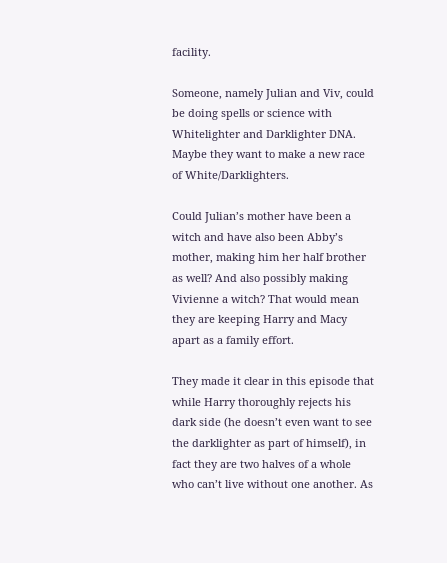facility.

Someone, namely Julian and Viv, could be doing spells or science with Whitelighter and Darklighter DNA. Maybe they want to make a new race of White/Darklighters.

Could Julian’s mother have been a witch and have also been Abby’s mother, making him her half brother as well? And also possibly making Vivienne a witch? That would mean they are keeping Harry and Macy apart as a family effort.

They made it clear in this episode that while Harry thoroughly rejects his dark side (he doesn’t even want to see the darklighter as part of himself), in fact they are two halves of a whole who can’t live without one another. As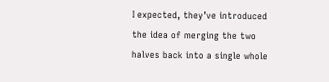I expected, they’ve introduced the idea of merging the two halves back into a single whole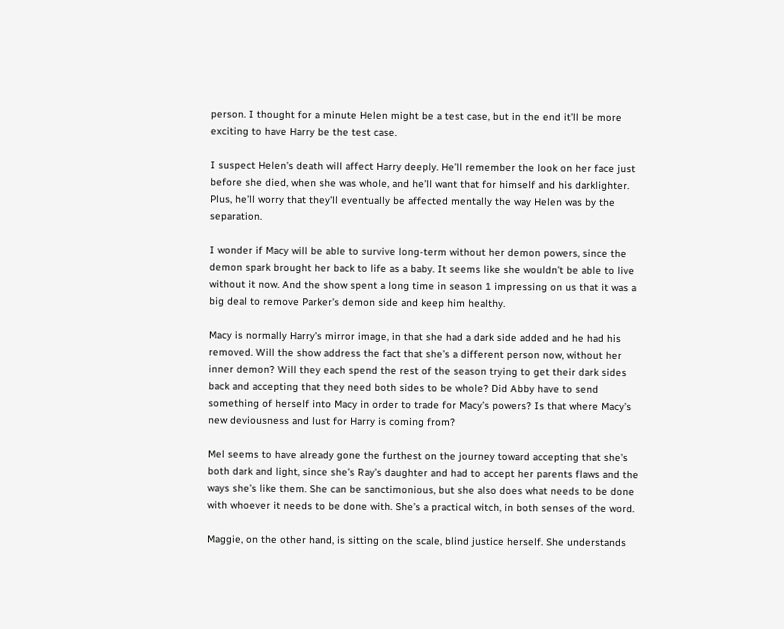person. I thought for a minute Helen might be a test case, but in the end it’ll be more exciting to have Harry be the test case.

I suspect Helen’s death will affect Harry deeply. He’ll remember the look on her face just before she died, when she was whole, and he’ll want that for himself and his darklighter. Plus, he’ll worry that they’ll eventually be affected mentally the way Helen was by the separation.

I wonder if Macy will be able to survive long-term without her demon powers, since the demon spark brought her back to life as a baby. It seems like she wouldn’t be able to live without it now. And the show spent a long time in season 1 impressing on us that it was a big deal to remove Parker’s demon side and keep him healthy.

Macy is normally Harry’s mirror image, in that she had a dark side added and he had his removed. Will the show address the fact that she’s a different person now, without her inner demon? Will they each spend the rest of the season trying to get their dark sides back and accepting that they need both sides to be whole? Did Abby have to send something of herself into Macy in order to trade for Macy’s powers? Is that where Macy’s new deviousness and lust for Harry is coming from?

Mel seems to have already gone the furthest on the journey toward accepting that she’s both dark and light, since she’s Ray’s daughter and had to accept her parents flaws and the ways she’s like them. She can be sanctimonious, but she also does what needs to be done with whoever it needs to be done with. She’s a practical witch, in both senses of the word.

Maggie, on the other hand, is sitting on the scale, blind justice herself. She understands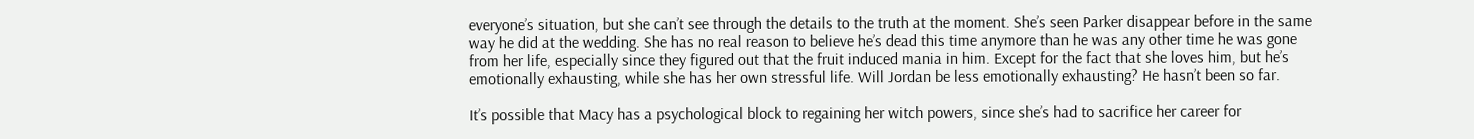everyone’s situation, but she can’t see through the details to the truth at the moment. She’s seen Parker disappear before in the same way he did at the wedding. She has no real reason to believe he’s dead this time anymore than he was any other time he was gone from her life, especially since they figured out that the fruit induced mania in him. Except for the fact that she loves him, but he’s emotionally exhausting, while she has her own stressful life. Will Jordan be less emotionally exhausting? He hasn’t been so far.

It’s possible that Macy has a psychological block to regaining her witch powers, since she’s had to sacrifice her career for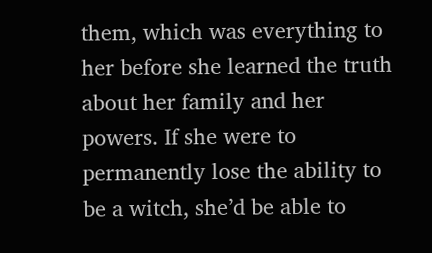them, which was everything to her before she learned the truth about her family and her powers. If she were to permanently lose the ability to be a witch, she’d be able to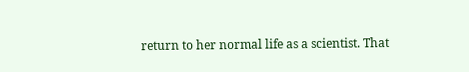return to her normal life as a scientist. That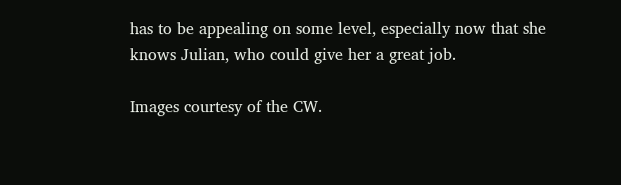has to be appealing on some level, especially now that she knows Julian, who could give her a great job.

Images courtesy of the CW.